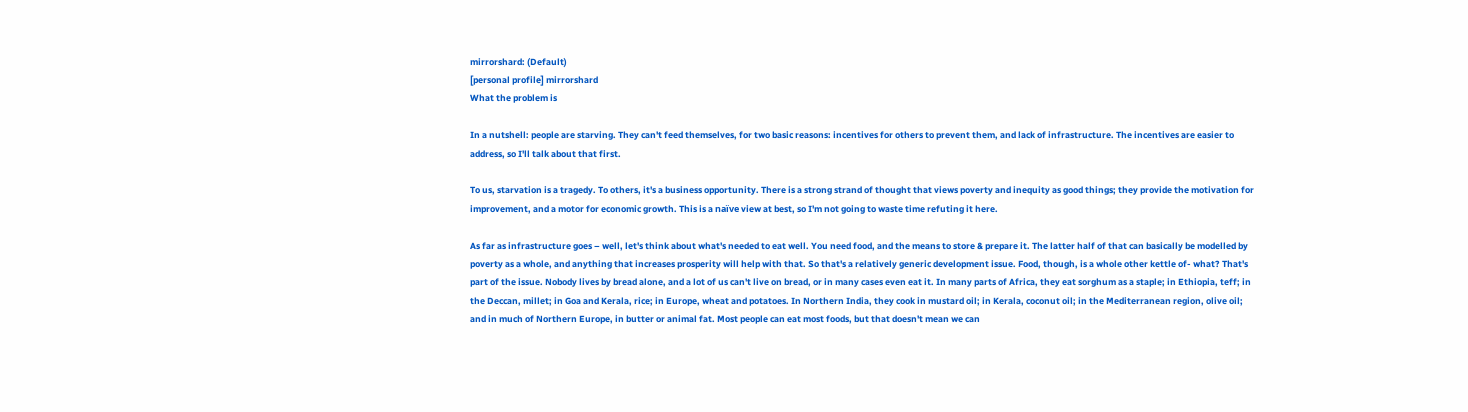mirrorshard: (Default)
[personal profile] mirrorshard
What the problem is

In a nutshell: people are starving. They can't feed themselves, for two basic reasons: incentives for others to prevent them, and lack of infrastructure. The incentives are easier to address, so I'll talk about that first.

To us, starvation is a tragedy. To others, it's a business opportunity. There is a strong strand of thought that views poverty and inequity as good things; they provide the motivation for improvement, and a motor for economic growth. This is a naïve view at best, so I'm not going to waste time refuting it here.

As far as infrastructure goes – well, let's think about what's needed to eat well. You need food, and the means to store & prepare it. The latter half of that can basically be modelled by poverty as a whole, and anything that increases prosperity will help with that. So that's a relatively generic development issue. Food, though, is a whole other kettle of- what? That's part of the issue. Nobody lives by bread alone, and a lot of us can't live on bread, or in many cases even eat it. In many parts of Africa, they eat sorghum as a staple; in Ethiopia, teff; in the Deccan, millet; in Goa and Kerala, rice; in Europe, wheat and potatoes. In Northern India, they cook in mustard oil; in Kerala, coconut oil; in the Mediterranean region, olive oil; and in much of Northern Europe, in butter or animal fat. Most people can eat most foods, but that doesn't mean we can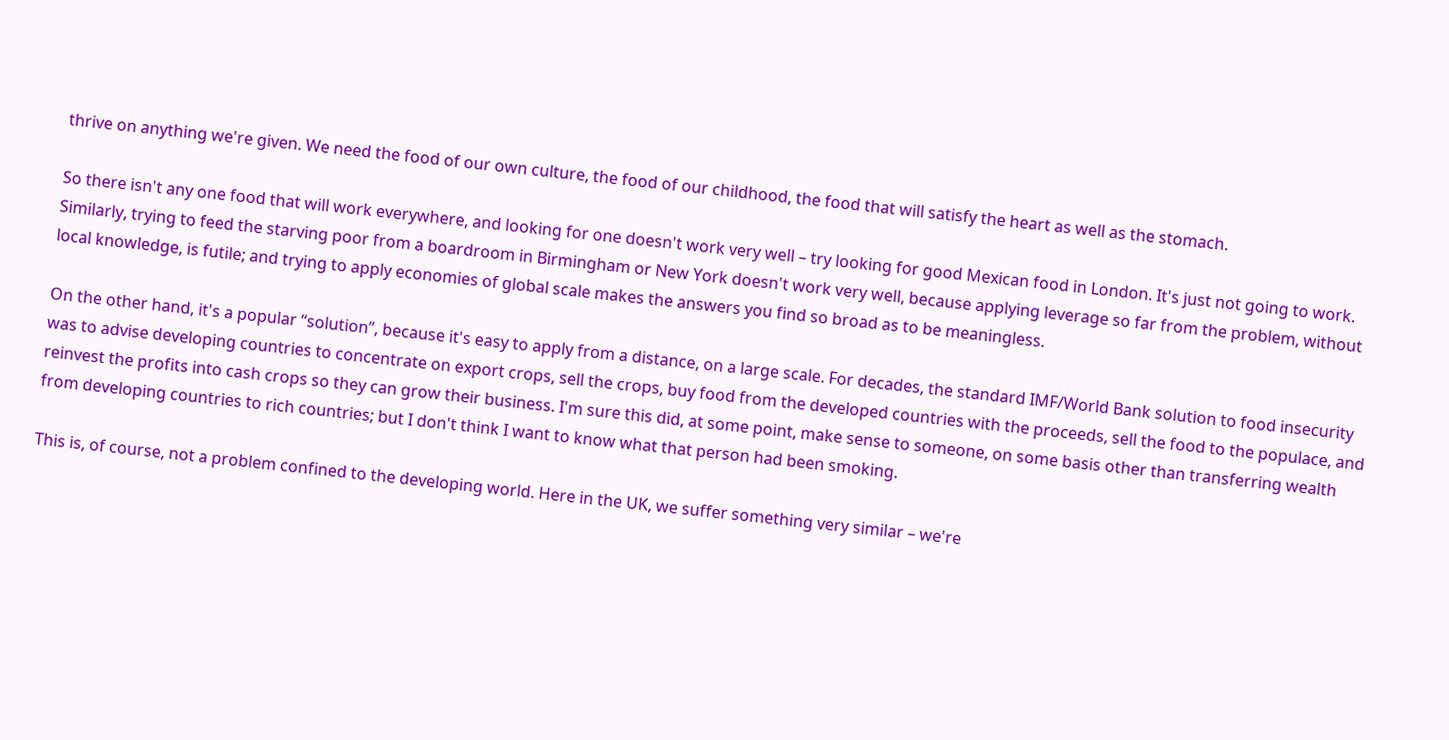thrive on anything we're given. We need the food of our own culture, the food of our childhood, the food that will satisfy the heart as well as the stomach.

So there isn't any one food that will work everywhere, and looking for one doesn't work very well – try looking for good Mexican food in London. It's just not going to work. Similarly, trying to feed the starving poor from a boardroom in Birmingham or New York doesn't work very well, because applying leverage so far from the problem, without local knowledge, is futile; and trying to apply economies of global scale makes the answers you find so broad as to be meaningless.

On the other hand, it's a popular “solution”, because it's easy to apply from a distance, on a large scale. For decades, the standard IMF/World Bank solution to food insecurity was to advise developing countries to concentrate on export crops, sell the crops, buy food from the developed countries with the proceeds, sell the food to the populace, and reinvest the profits into cash crops so they can grow their business. I'm sure this did, at some point, make sense to someone, on some basis other than transferring wealth from developing countries to rich countries; but I don't think I want to know what that person had been smoking.

This is, of course, not a problem confined to the developing world. Here in the UK, we suffer something very similar – we're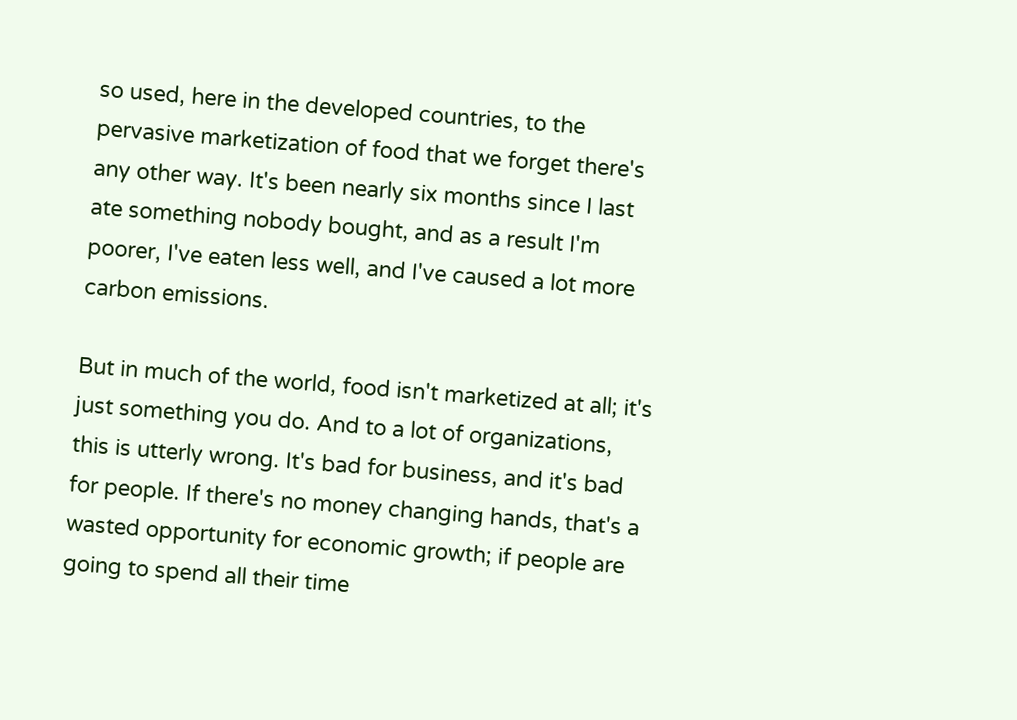so used, here in the developed countries, to the pervasive marketization of food that we forget there's any other way. It's been nearly six months since I last ate something nobody bought, and as a result I'm poorer, I've eaten less well, and I've caused a lot more carbon emissions.

But in much of the world, food isn't marketized at all; it's just something you do. And to a lot of organizations, this is utterly wrong. It's bad for business, and it's bad for people. If there's no money changing hands, that's a wasted opportunity for economic growth; if people are going to spend all their time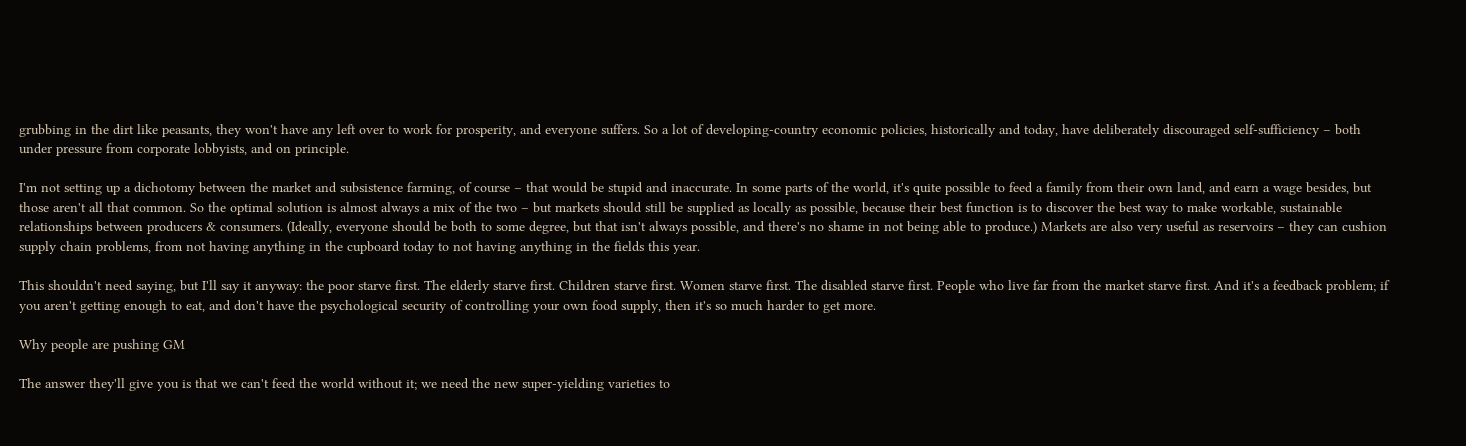grubbing in the dirt like peasants, they won't have any left over to work for prosperity, and everyone suffers. So a lot of developing-country economic policies, historically and today, have deliberately discouraged self-sufficiency – both under pressure from corporate lobbyists, and on principle.

I'm not setting up a dichotomy between the market and subsistence farming, of course – that would be stupid and inaccurate. In some parts of the world, it's quite possible to feed a family from their own land, and earn a wage besides, but those aren't all that common. So the optimal solution is almost always a mix of the two – but markets should still be supplied as locally as possible, because their best function is to discover the best way to make workable, sustainable relationships between producers & consumers. (Ideally, everyone should be both to some degree, but that isn't always possible, and there's no shame in not being able to produce.) Markets are also very useful as reservoirs – they can cushion supply chain problems, from not having anything in the cupboard today to not having anything in the fields this year.

This shouldn't need saying, but I'll say it anyway: the poor starve first. The elderly starve first. Children starve first. Women starve first. The disabled starve first. People who live far from the market starve first. And it's a feedback problem; if you aren't getting enough to eat, and don't have the psychological security of controlling your own food supply, then it's so much harder to get more.

Why people are pushing GM

The answer they'll give you is that we can't feed the world without it; we need the new super-yielding varieties to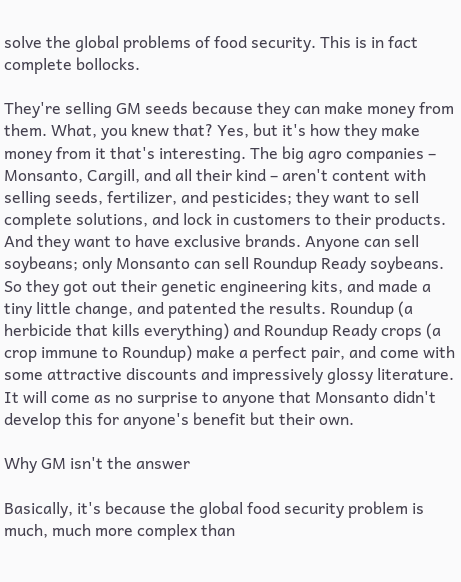solve the global problems of food security. This is in fact complete bollocks.

They're selling GM seeds because they can make money from them. What, you knew that? Yes, but it's how they make money from it that's interesting. The big agro companies – Monsanto, Cargill, and all their kind – aren't content with selling seeds, fertilizer, and pesticides; they want to sell complete solutions, and lock in customers to their products. And they want to have exclusive brands. Anyone can sell soybeans; only Monsanto can sell Roundup Ready soybeans. So they got out their genetic engineering kits, and made a tiny little change, and patented the results. Roundup (a herbicide that kills everything) and Roundup Ready crops (a crop immune to Roundup) make a perfect pair, and come with some attractive discounts and impressively glossy literature. It will come as no surprise to anyone that Monsanto didn't develop this for anyone's benefit but their own.

Why GM isn't the answer

Basically, it's because the global food security problem is much, much more complex than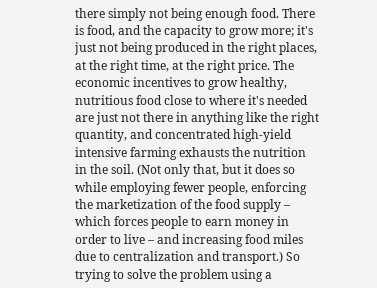there simply not being enough food. There is food, and the capacity to grow more; it's just not being produced in the right places, at the right time, at the right price. The economic incentives to grow healthy, nutritious food close to where it's needed are just not there in anything like the right quantity, and concentrated high-yield intensive farming exhausts the nutrition in the soil. (Not only that, but it does so while employing fewer people, enforcing the marketization of the food supply – which forces people to earn money in order to live – and increasing food miles due to centralization and transport.) So trying to solve the problem using a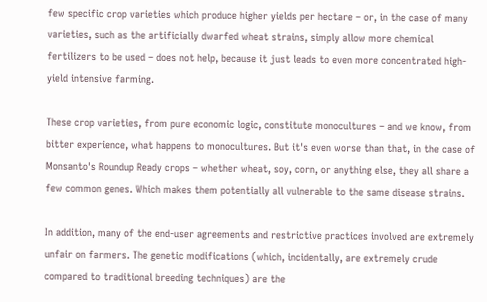few specific crop varieties which produce higher yields per hectare – or, in the case of many varieties, such as the artificially dwarfed wheat strains, simply allow more chemical fertilizers to be used – does not help, because it just leads to even more concentrated high-yield intensive farming.

These crop varieties, from pure economic logic, constitute monocultures – and we know, from bitter experience, what happens to monocultures. But it's even worse than that, in the case of Monsanto's Roundup Ready crops – whether wheat, soy, corn, or anything else, they all share a few common genes. Which makes them potentially all vulnerable to the same disease strains.

In addition, many of the end-user agreements and restrictive practices involved are extremely unfair on farmers. The genetic modifications (which, incidentally, are extremely crude compared to traditional breeding techniques) are the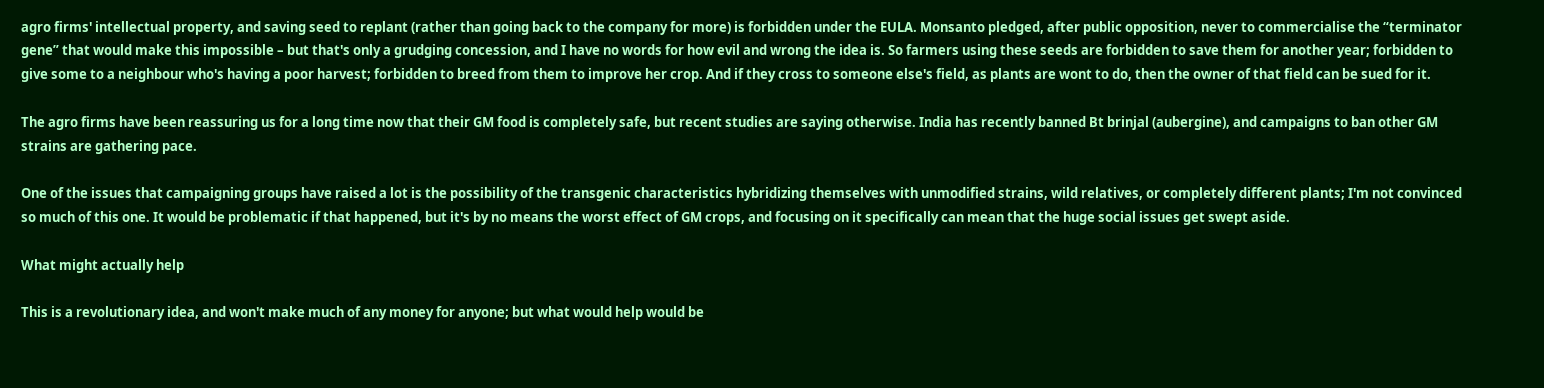agro firms' intellectual property, and saving seed to replant (rather than going back to the company for more) is forbidden under the EULA. Monsanto pledged, after public opposition, never to commercialise the “terminator gene” that would make this impossible – but that's only a grudging concession, and I have no words for how evil and wrong the idea is. So farmers using these seeds are forbidden to save them for another year; forbidden to give some to a neighbour who's having a poor harvest; forbidden to breed from them to improve her crop. And if they cross to someone else's field, as plants are wont to do, then the owner of that field can be sued for it.

The agro firms have been reassuring us for a long time now that their GM food is completely safe, but recent studies are saying otherwise. India has recently banned Bt brinjal (aubergine), and campaigns to ban other GM strains are gathering pace.

One of the issues that campaigning groups have raised a lot is the possibility of the transgenic characteristics hybridizing themselves with unmodified strains, wild relatives, or completely different plants; I'm not convinced so much of this one. It would be problematic if that happened, but it's by no means the worst effect of GM crops, and focusing on it specifically can mean that the huge social issues get swept aside.

What might actually help

This is a revolutionary idea, and won't make much of any money for anyone; but what would help would be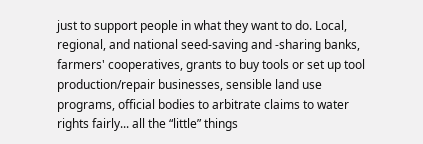just to support people in what they want to do. Local, regional, and national seed-saving and -sharing banks, farmers' cooperatives, grants to buy tools or set up tool production/repair businesses, sensible land use programs, official bodies to arbitrate claims to water rights fairly... all the “little” things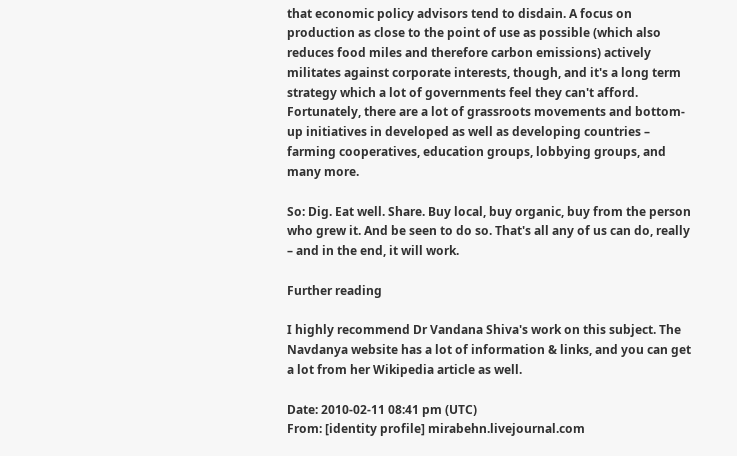that economic policy advisors tend to disdain. A focus on production as close to the point of use as possible (which also reduces food miles and therefore carbon emissions) actively militates against corporate interests, though, and it's a long term strategy which a lot of governments feel they can't afford. Fortunately, there are a lot of grassroots movements and bottom-up initiatives in developed as well as developing countries – farming cooperatives, education groups, lobbying groups, and many more.

So: Dig. Eat well. Share. Buy local, buy organic, buy from the person who grew it. And be seen to do so. That's all any of us can do, really – and in the end, it will work.

Further reading

I highly recommend Dr Vandana Shiva's work on this subject. The Navdanya website has a lot of information & links, and you can get a lot from her Wikipedia article as well.

Date: 2010-02-11 08:41 pm (UTC)
From: [identity profile] mirabehn.livejournal.com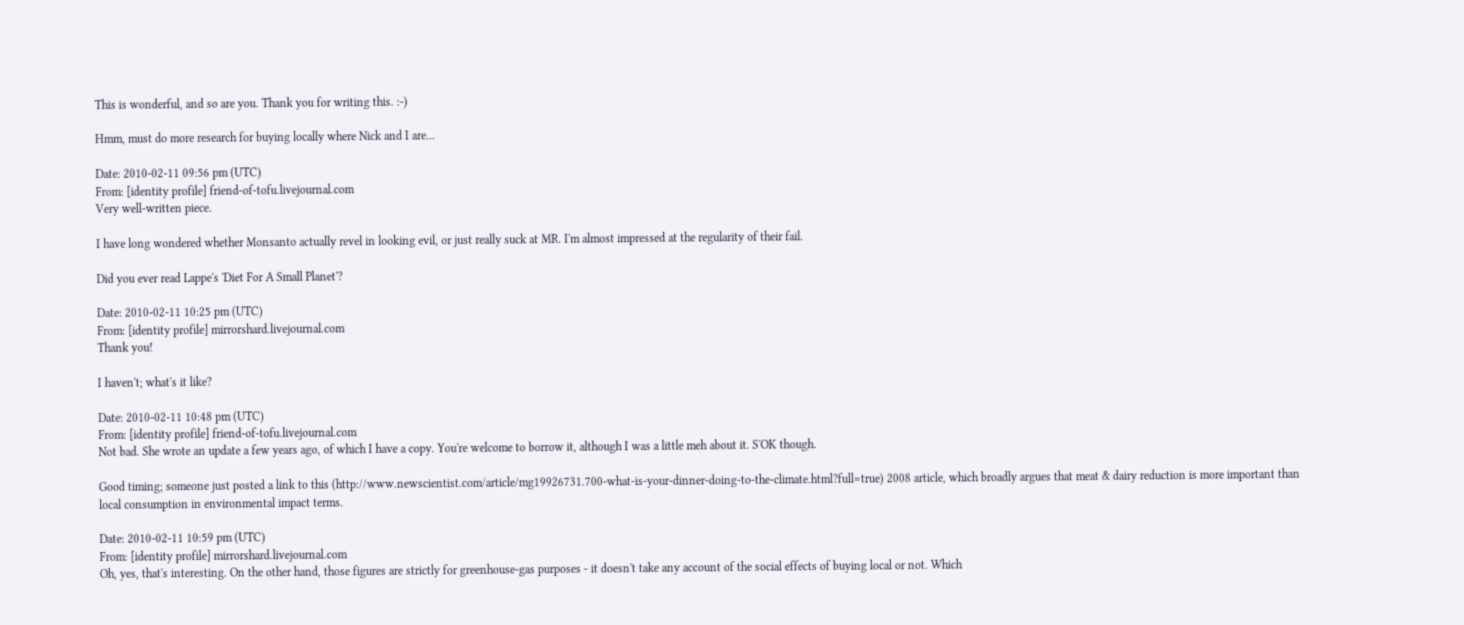This is wonderful, and so are you. Thank you for writing this. :-)

Hmm, must do more research for buying locally where Nick and I are...

Date: 2010-02-11 09:56 pm (UTC)
From: [identity profile] friend-of-tofu.livejournal.com
Very well-written piece.

I have long wondered whether Monsanto actually revel in looking evil, or just really suck at MR. I'm almost impressed at the regularity of their fail.

Did you ever read Lappe's 'Diet For A Small Planet'?

Date: 2010-02-11 10:25 pm (UTC)
From: [identity profile] mirrorshard.livejournal.com
Thank you!

I haven't; what's it like?

Date: 2010-02-11 10:48 pm (UTC)
From: [identity profile] friend-of-tofu.livejournal.com
Not bad. She wrote an update a few years ago, of which I have a copy. You're welcome to borrow it, although I was a little meh about it. S'OK though.

Good timing; someone just posted a link to this (http://www.newscientist.com/article/mg19926731.700-what-is-your-dinner-doing-to-the-climate.html?full=true) 2008 article, which broadly argues that meat & dairy reduction is more important than local consumption in environmental impact terms.

Date: 2010-02-11 10:59 pm (UTC)
From: [identity profile] mirrorshard.livejournal.com
Oh, yes, that's interesting. On the other hand, those figures are strictly for greenhouse-gas purposes - it doesn't take any account of the social effects of buying local or not. Which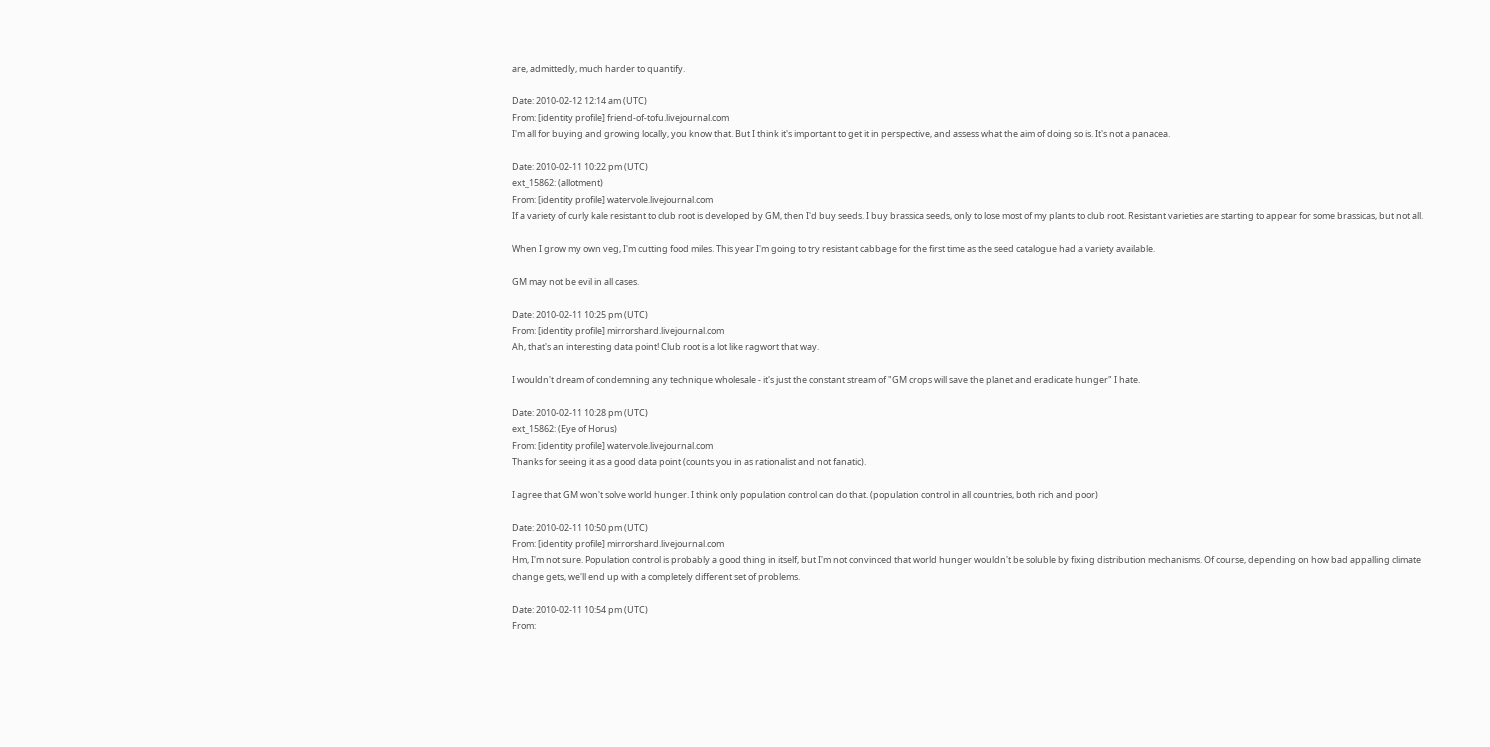are, admittedly, much harder to quantify.

Date: 2010-02-12 12:14 am (UTC)
From: [identity profile] friend-of-tofu.livejournal.com
I'm all for buying and growing locally, you know that. But I think it's important to get it in perspective, and assess what the aim of doing so is. It's not a panacea.

Date: 2010-02-11 10:22 pm (UTC)
ext_15862: (allotment)
From: [identity profile] watervole.livejournal.com
If a variety of curly kale resistant to club root is developed by GM, then I'd buy seeds. I buy brassica seeds, only to lose most of my plants to club root. Resistant varieties are starting to appear for some brassicas, but not all.

When I grow my own veg, I'm cutting food miles. This year I'm going to try resistant cabbage for the first time as the seed catalogue had a variety available.

GM may not be evil in all cases.

Date: 2010-02-11 10:25 pm (UTC)
From: [identity profile] mirrorshard.livejournal.com
Ah, that's an interesting data point! Club root is a lot like ragwort that way.

I wouldn't dream of condemning any technique wholesale - it's just the constant stream of "GM crops will save the planet and eradicate hunger" I hate.

Date: 2010-02-11 10:28 pm (UTC)
ext_15862: (Eye of Horus)
From: [identity profile] watervole.livejournal.com
Thanks for seeing it as a good data point (counts you in as rationalist and not fanatic).

I agree that GM won't solve world hunger. I think only population control can do that. (population control in all countries, both rich and poor)

Date: 2010-02-11 10:50 pm (UTC)
From: [identity profile] mirrorshard.livejournal.com
Hm, I'm not sure. Population control is probably a good thing in itself, but I'm not convinced that world hunger wouldn't be soluble by fixing distribution mechanisms. Of course, depending on how bad appalling climate change gets, we'll end up with a completely different set of problems.

Date: 2010-02-11 10:54 pm (UTC)
From: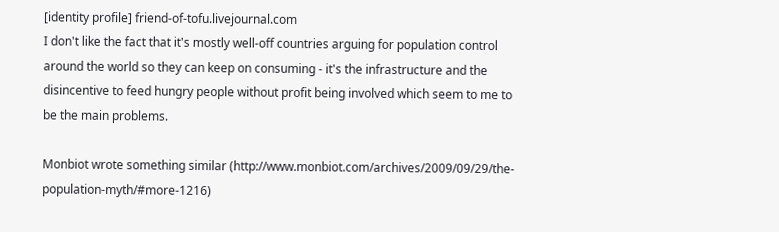[identity profile] friend-of-tofu.livejournal.com
I don't like the fact that it's mostly well-off countries arguing for population control around the world so they can keep on consuming - it's the infrastructure and the disincentive to feed hungry people without profit being involved which seem to me to be the main problems.

Monbiot wrote something similar (http://www.monbiot.com/archives/2009/09/29/the-population-myth/#more-1216)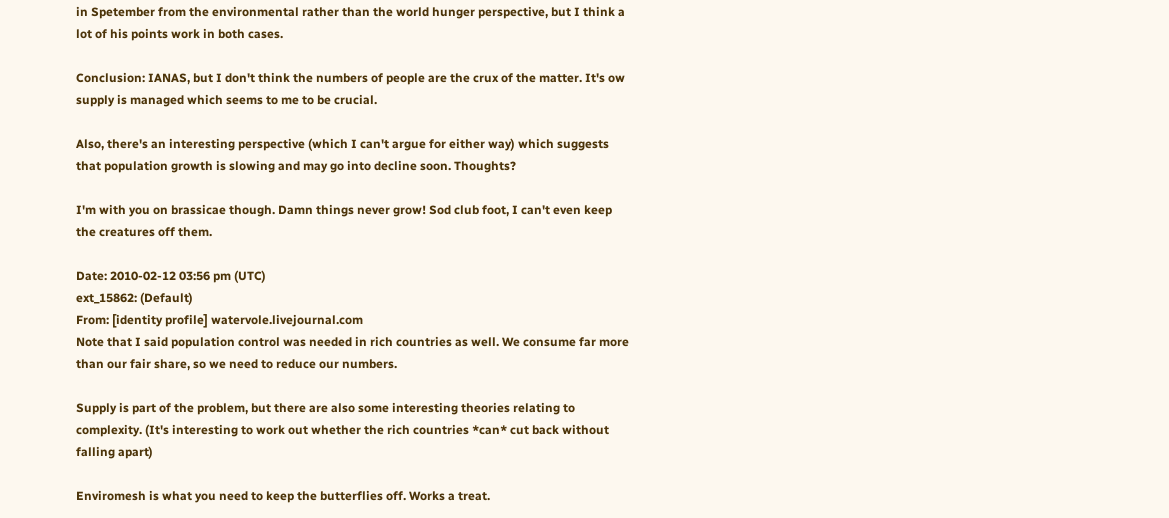in Spetember from the environmental rather than the world hunger perspective, but I think a lot of his points work in both cases.

Conclusion: IANAS, but I don't think the numbers of people are the crux of the matter. It's ow supply is managed which seems to me to be crucial.

Also, there's an interesting perspective (which I can't argue for either way) which suggests that population growth is slowing and may go into decline soon. Thoughts?

I'm with you on brassicae though. Damn things never grow! Sod club foot, I can't even keep the creatures off them.

Date: 2010-02-12 03:56 pm (UTC)
ext_15862: (Default)
From: [identity profile] watervole.livejournal.com
Note that I said population control was needed in rich countries as well. We consume far more than our fair share, so we need to reduce our numbers.

Supply is part of the problem, but there are also some interesting theories relating to complexity. (It's interesting to work out whether the rich countries *can* cut back without falling apart)

Enviromesh is what you need to keep the butterflies off. Works a treat.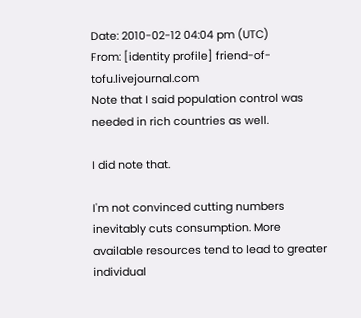Date: 2010-02-12 04:04 pm (UTC)
From: [identity profile] friend-of-tofu.livejournal.com
Note that I said population control was needed in rich countries as well.

I did note that.

I'm not convinced cutting numbers inevitably cuts consumption. More available resources tend to lead to greater individual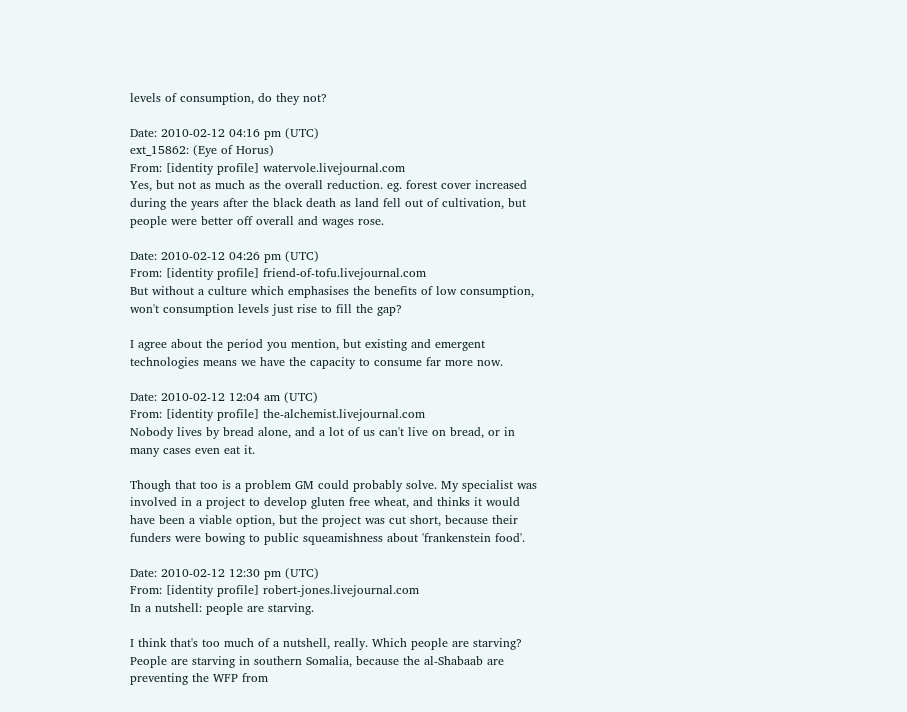levels of consumption, do they not?

Date: 2010-02-12 04:16 pm (UTC)
ext_15862: (Eye of Horus)
From: [identity profile] watervole.livejournal.com
Yes, but not as much as the overall reduction. eg. forest cover increased during the years after the black death as land fell out of cultivation, but people were better off overall and wages rose.

Date: 2010-02-12 04:26 pm (UTC)
From: [identity profile] friend-of-tofu.livejournal.com
But without a culture which emphasises the benefits of low consumption, won't consumption levels just rise to fill the gap?

I agree about the period you mention, but existing and emergent technologies means we have the capacity to consume far more now.

Date: 2010-02-12 12:04 am (UTC)
From: [identity profile] the-alchemist.livejournal.com
Nobody lives by bread alone, and a lot of us can't live on bread, or in many cases even eat it.

Though that too is a problem GM could probably solve. My specialist was involved in a project to develop gluten free wheat, and thinks it would have been a viable option, but the project was cut short, because their funders were bowing to public squeamishness about 'frankenstein food'.

Date: 2010-02-12 12:30 pm (UTC)
From: [identity profile] robert-jones.livejournal.com
In a nutshell: people are starving.

I think that's too much of a nutshell, really. Which people are starving? People are starving in southern Somalia, because the al-Shabaab are preventing the WFP from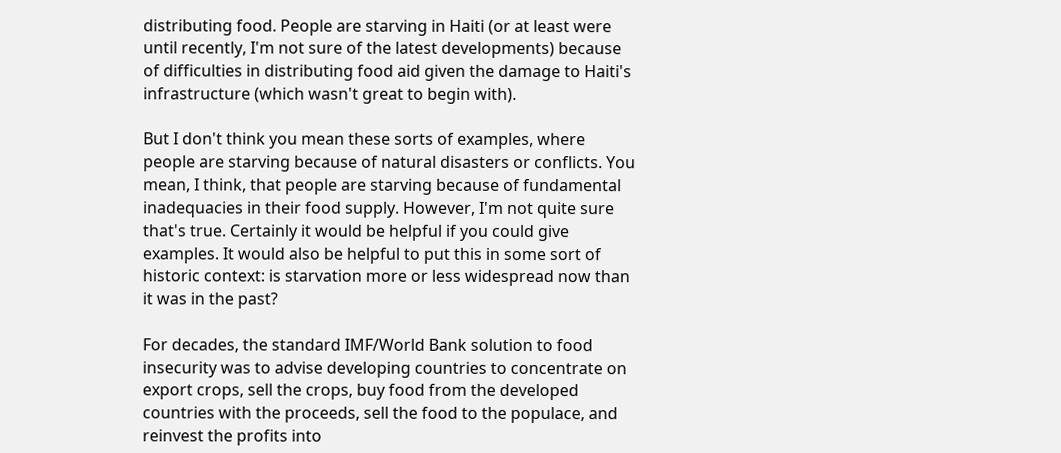distributing food. People are starving in Haiti (or at least were until recently, I'm not sure of the latest developments) because of difficulties in distributing food aid given the damage to Haiti's infrastructure (which wasn't great to begin with).

But I don't think you mean these sorts of examples, where people are starving because of natural disasters or conflicts. You mean, I think, that people are starving because of fundamental inadequacies in their food supply. However, I'm not quite sure that's true. Certainly it would be helpful if you could give examples. It would also be helpful to put this in some sort of historic context: is starvation more or less widespread now than it was in the past?

For decades, the standard IMF/World Bank solution to food insecurity was to advise developing countries to concentrate on export crops, sell the crops, buy food from the developed countries with the proceeds, sell the food to the populace, and reinvest the profits into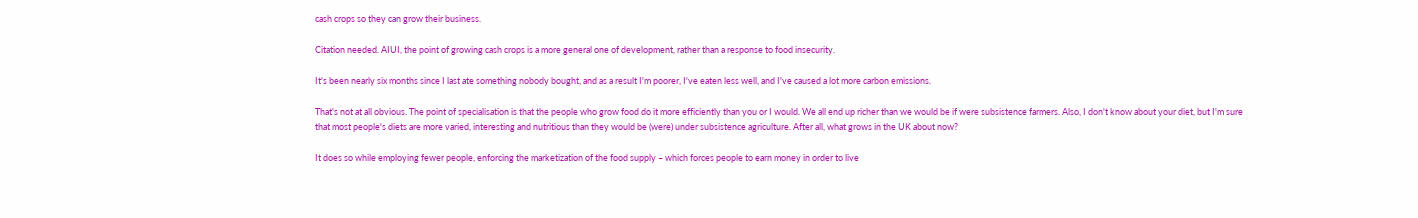cash crops so they can grow their business.

Citation needed. AIUI, the point of growing cash crops is a more general one of development, rather than a response to food insecurity.

It's been nearly six months since I last ate something nobody bought, and as a result I'm poorer, I've eaten less well, and I've caused a lot more carbon emissions.

That's not at all obvious. The point of specialisation is that the people who grow food do it more efficiently than you or I would. We all end up richer than we would be if were subsistence farmers. Also, I don't know about your diet, but I'm sure that most people's diets are more varied, interesting and nutritious than they would be (were) under subsistence agriculture. After all, what grows in the UK about now?

It does so while employing fewer people, enforcing the marketization of the food supply – which forces people to earn money in order to live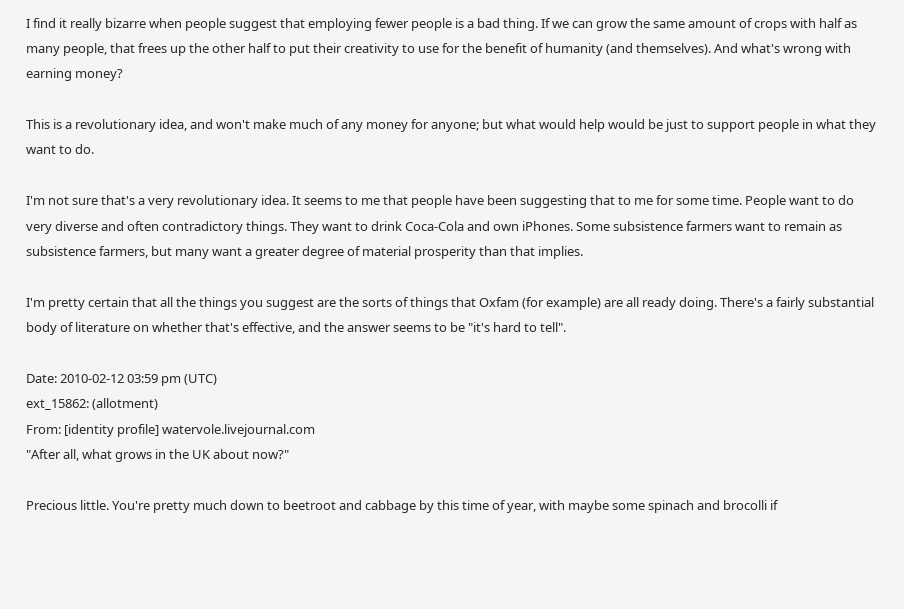I find it really bizarre when people suggest that employing fewer people is a bad thing. If we can grow the same amount of crops with half as many people, that frees up the other half to put their creativity to use for the benefit of humanity (and themselves). And what's wrong with earning money?

This is a revolutionary idea, and won't make much of any money for anyone; but what would help would be just to support people in what they want to do.

I'm not sure that's a very revolutionary idea. It seems to me that people have been suggesting that to me for some time. People want to do very diverse and often contradictory things. They want to drink Coca-Cola and own iPhones. Some subsistence farmers want to remain as subsistence farmers, but many want a greater degree of material prosperity than that implies.

I'm pretty certain that all the things you suggest are the sorts of things that Oxfam (for example) are all ready doing. There's a fairly substantial body of literature on whether that's effective, and the answer seems to be "it's hard to tell".

Date: 2010-02-12 03:59 pm (UTC)
ext_15862: (allotment)
From: [identity profile] watervole.livejournal.com
"After all, what grows in the UK about now?"

Precious little. You're pretty much down to beetroot and cabbage by this time of year, with maybe some spinach and brocolli if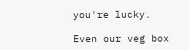you're lucky.

Even our veg box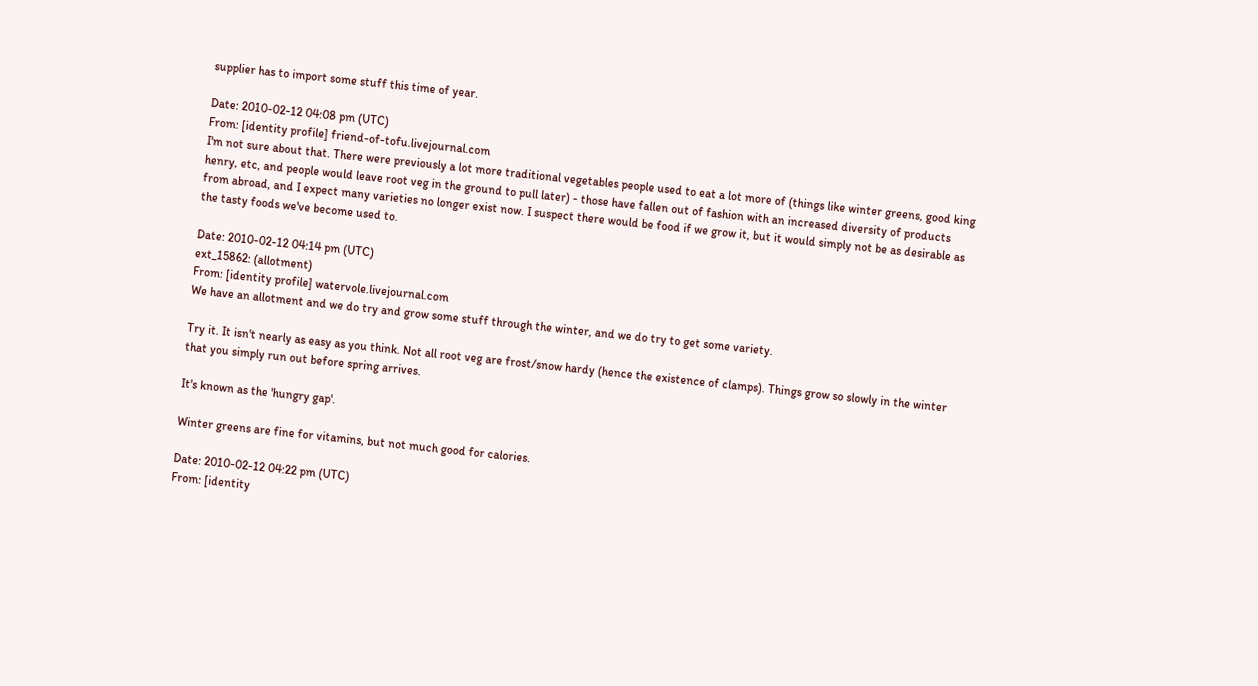supplier has to import some stuff this time of year.

Date: 2010-02-12 04:08 pm (UTC)
From: [identity profile] friend-of-tofu.livejournal.com
I'm not sure about that. There were previously a lot more traditional vegetables people used to eat a lot more of (things like winter greens, good king henry, etc, and people would leave root veg in the ground to pull later) - those have fallen out of fashion with an increased diversity of products from abroad, and I expect many varieties no longer exist now. I suspect there would be food if we grow it, but it would simply not be as desirable as the tasty foods we've become used to.

Date: 2010-02-12 04:14 pm (UTC)
ext_15862: (allotment)
From: [identity profile] watervole.livejournal.com
We have an allotment and we do try and grow some stuff through the winter, and we do try to get some variety.

Try it. It isn't nearly as easy as you think. Not all root veg are frost/snow hardy (hence the existence of clamps). Things grow so slowly in the winter that you simply run out before spring arrives.

It's known as the 'hungry gap'.

Winter greens are fine for vitamins, but not much good for calories.

Date: 2010-02-12 04:22 pm (UTC)
From: [identity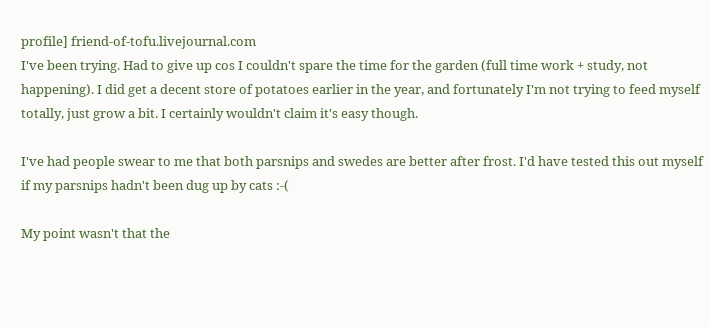profile] friend-of-tofu.livejournal.com
I've been trying. Had to give up cos I couldn't spare the time for the garden (full time work + study, not happening). I did get a decent store of potatoes earlier in the year, and fortunately I'm not trying to feed myself totally, just grow a bit. I certainly wouldn't claim it's easy though.

I've had people swear to me that both parsnips and swedes are better after frost. I'd have tested this out myself if my parsnips hadn't been dug up by cats :-(

My point wasn't that the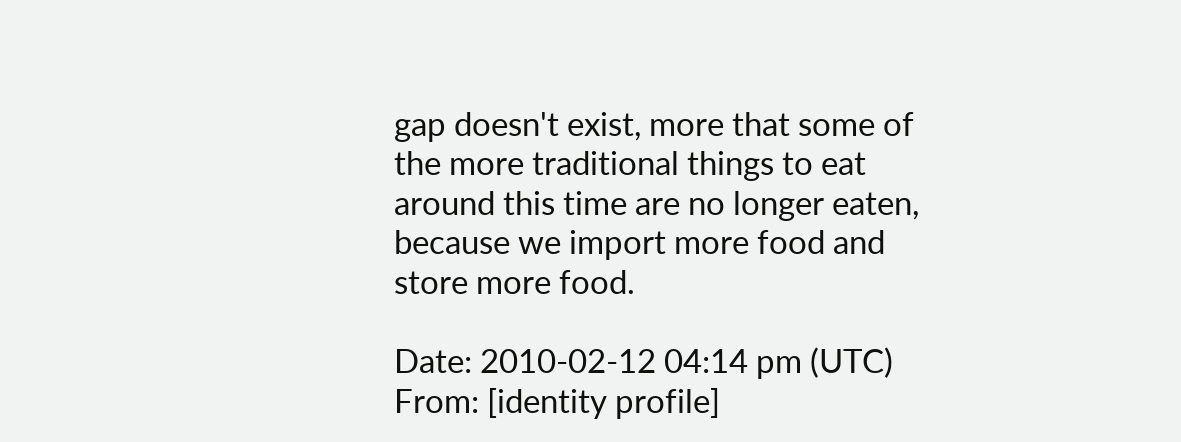gap doesn't exist, more that some of the more traditional things to eat around this time are no longer eaten, because we import more food and store more food.

Date: 2010-02-12 04:14 pm (UTC)
From: [identity profile]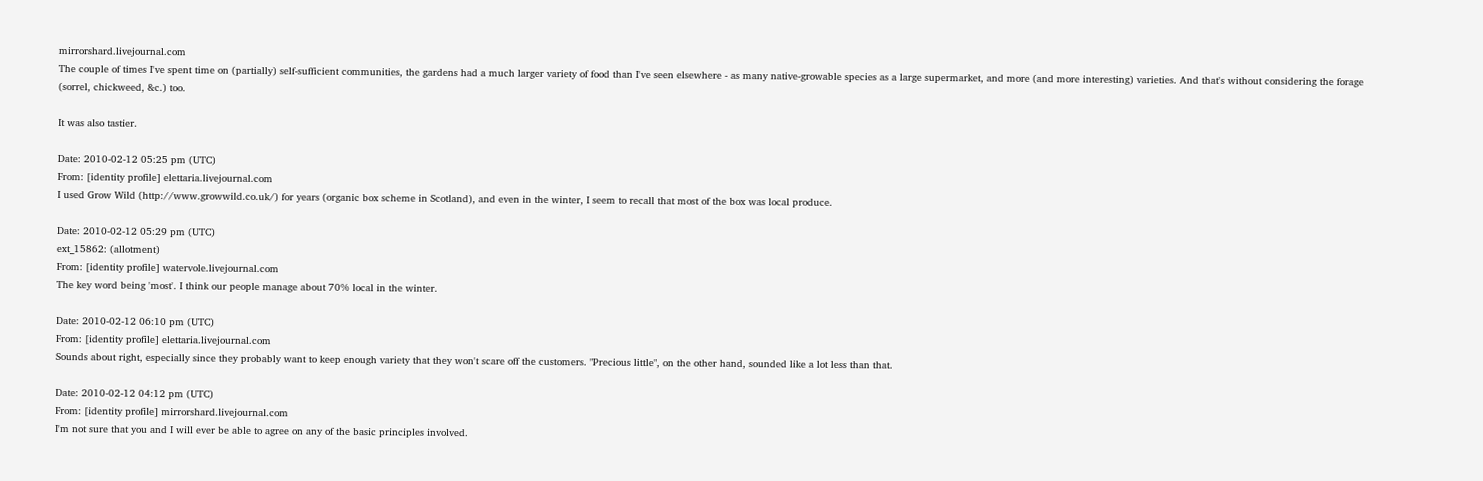mirrorshard.livejournal.com
The couple of times I've spent time on (partially) self-sufficient communities, the gardens had a much larger variety of food than I've seen elsewhere - as many native-growable species as a large supermarket, and more (and more interesting) varieties. And that's without considering the forage (sorrel, chickweed, &c.) too.

It was also tastier.

Date: 2010-02-12 05:25 pm (UTC)
From: [identity profile] elettaria.livejournal.com
I used Grow Wild (http://www.growwild.co.uk/) for years (organic box scheme in Scotland), and even in the winter, I seem to recall that most of the box was local produce.

Date: 2010-02-12 05:29 pm (UTC)
ext_15862: (allotment)
From: [identity profile] watervole.livejournal.com
The key word being 'most'. I think our people manage about 70% local in the winter.

Date: 2010-02-12 06:10 pm (UTC)
From: [identity profile] elettaria.livejournal.com
Sounds about right, especially since they probably want to keep enough variety that they won't scare off the customers. "Precious little", on the other hand, sounded like a lot less than that.

Date: 2010-02-12 04:12 pm (UTC)
From: [identity profile] mirrorshard.livejournal.com
I'm not sure that you and I will ever be able to agree on any of the basic principles involved.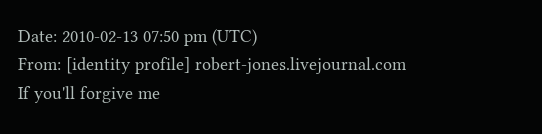Date: 2010-02-13 07:50 pm (UTC)
From: [identity profile] robert-jones.livejournal.com
If you'll forgive me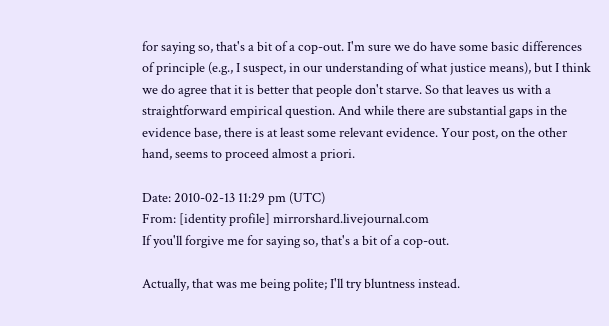for saying so, that's a bit of a cop-out. I'm sure we do have some basic differences of principle (e.g., I suspect, in our understanding of what justice means), but I think we do agree that it is better that people don't starve. So that leaves us with a straightforward empirical question. And while there are substantial gaps in the evidence base, there is at least some relevant evidence. Your post, on the other hand, seems to proceed almost a priori.

Date: 2010-02-13 11:29 pm (UTC)
From: [identity profile] mirrorshard.livejournal.com
If you'll forgive me for saying so, that's a bit of a cop-out.

Actually, that was me being polite; I'll try bluntness instead.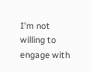I'm not willing to engage with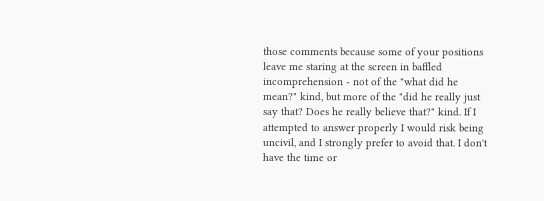those comments because some of your positions leave me staring at the screen in baffled incomprehension - not of the "what did he mean?" kind, but more of the "did he really just say that? Does he really believe that?" kind. If I attempted to answer properly I would risk being uncivil, and I strongly prefer to avoid that. I don't have the time or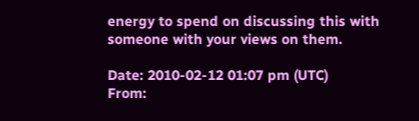energy to spend on discussing this with someone with your views on them.

Date: 2010-02-12 01:07 pm (UTC)
From: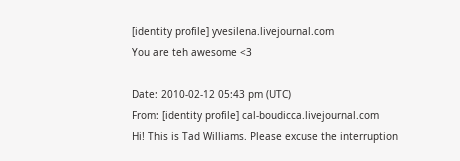[identity profile] yvesilena.livejournal.com
You are teh awesome <3

Date: 2010-02-12 05:43 pm (UTC)
From: [identity profile] cal-boudicca.livejournal.com
Hi! This is Tad Williams. Please excuse the interruption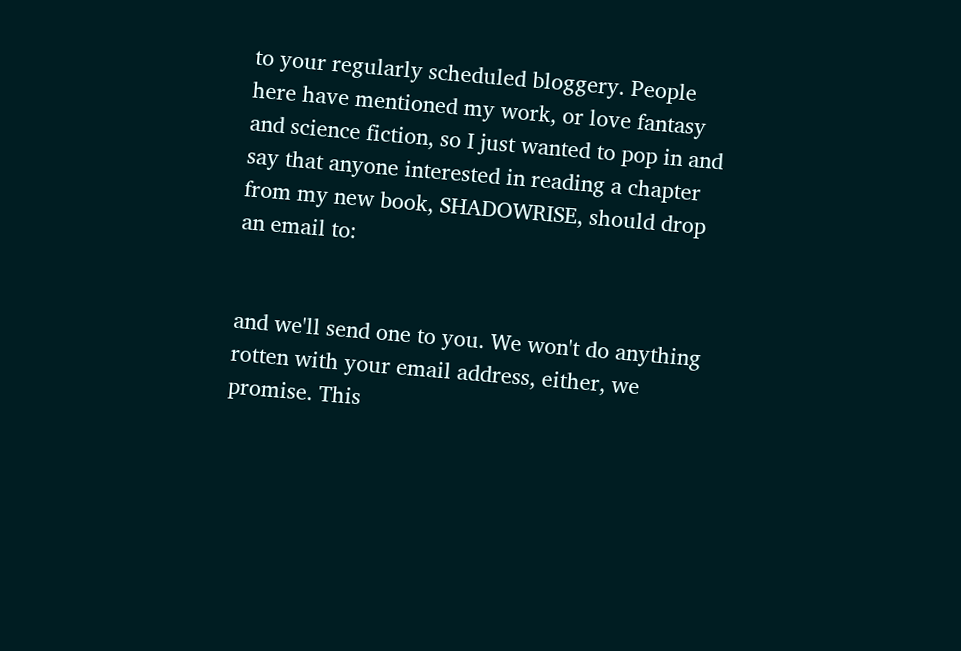to your regularly scheduled bloggery. People here have mentioned my work, or love fantasy and science fiction, so I just wanted to pop in and say that anyone interested in reading a chapter from my new book, SHADOWRISE, should drop an email to:


and we'll send one to you. We won't do anything rotten with your email address, either, we promise. This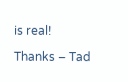is real!

Thanks – Tad